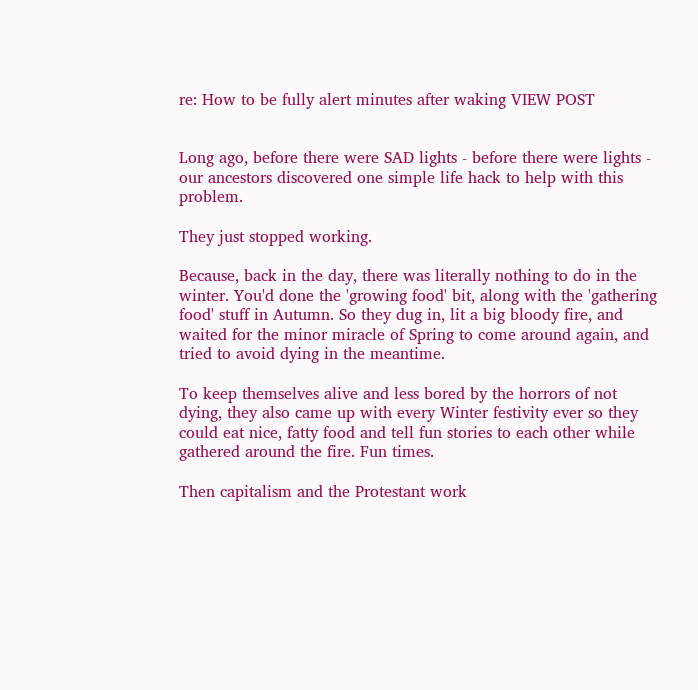re: How to be fully alert minutes after waking VIEW POST


Long ago, before there were SAD lights - before there were lights - our ancestors discovered one simple life hack to help with this problem.

They just stopped working.

Because, back in the day, there was literally nothing to do in the winter. You'd done the 'growing food' bit, along with the 'gathering food' stuff in Autumn. So they dug in, lit a big bloody fire, and waited for the minor miracle of Spring to come around again, and tried to avoid dying in the meantime.

To keep themselves alive and less bored by the horrors of not dying, they also came up with every Winter festivity ever so they could eat nice, fatty food and tell fun stories to each other while gathered around the fire. Fun times.

Then capitalism and the Protestant work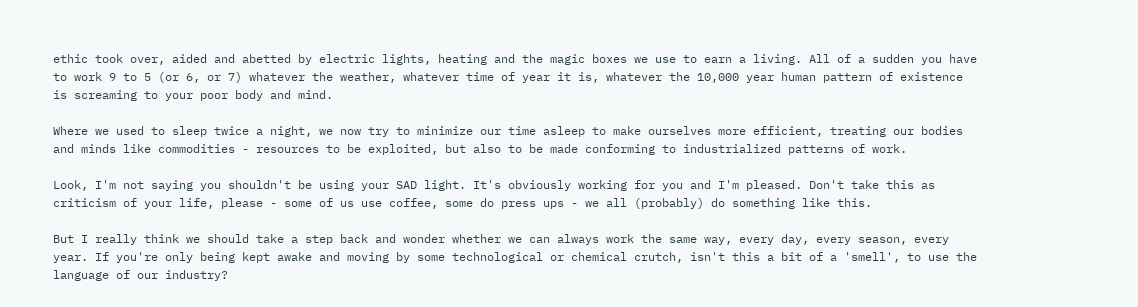ethic took over, aided and abetted by electric lights, heating and the magic boxes we use to earn a living. All of a sudden you have to work 9 to 5 (or 6, or 7) whatever the weather, whatever time of year it is, whatever the 10,000 year human pattern of existence is screaming to your poor body and mind.

Where we used to sleep twice a night, we now try to minimize our time asleep to make ourselves more efficient, treating our bodies and minds like commodities - resources to be exploited, but also to be made conforming to industrialized patterns of work.

Look, I'm not saying you shouldn't be using your SAD light. It's obviously working for you and I'm pleased. Don't take this as criticism of your life, please - some of us use coffee, some do press ups - we all (probably) do something like this.

But I really think we should take a step back and wonder whether we can always work the same way, every day, every season, every year. If you're only being kept awake and moving by some technological or chemical crutch, isn't this a bit of a 'smell', to use the language of our industry?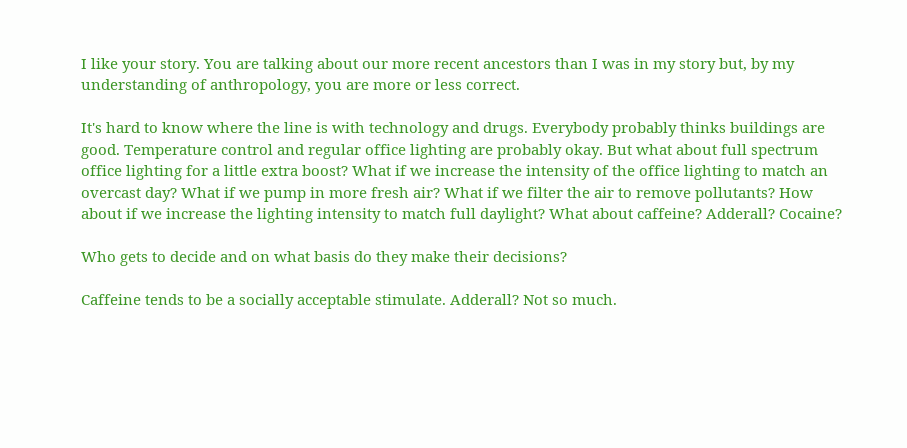I like your story. You are talking about our more recent ancestors than I was in my story but, by my understanding of anthropology, you are more or less correct.

It's hard to know where the line is with technology and drugs. Everybody probably thinks buildings are good. Temperature control and regular office lighting are probably okay. But what about full spectrum office lighting for a little extra boost? What if we increase the intensity of the office lighting to match an overcast day? What if we pump in more fresh air? What if we filter the air to remove pollutants? How about if we increase the lighting intensity to match full daylight? What about caffeine? Adderall? Cocaine?

Who gets to decide and on what basis do they make their decisions?

Caffeine tends to be a socially acceptable stimulate. Adderall? Not so much.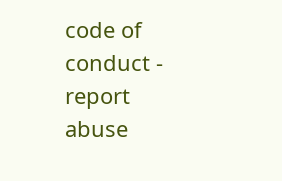code of conduct - report abuse